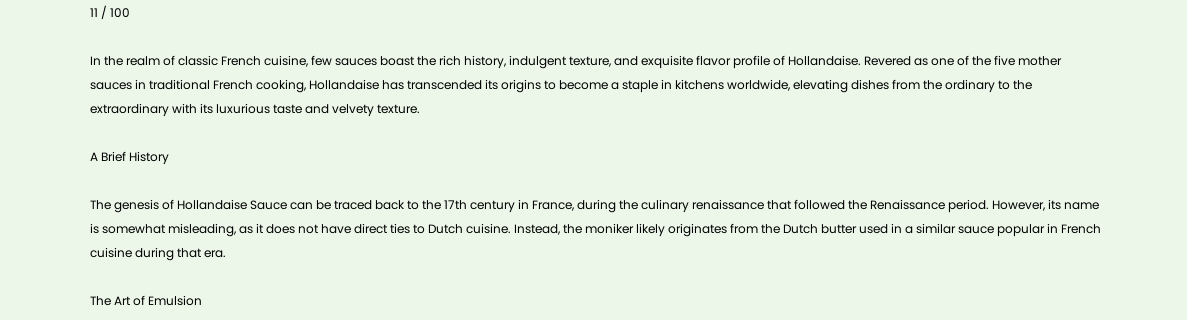11 / 100

In the realm of classic French cuisine, few sauces boast the rich history, indulgent texture, and exquisite flavor profile of Hollandaise. Revered as one of the five mother sauces in traditional French cooking, Hollandaise has transcended its origins to become a staple in kitchens worldwide, elevating dishes from the ordinary to the extraordinary with its luxurious taste and velvety texture.

A Brief History

The genesis of Hollandaise Sauce can be traced back to the 17th century in France, during the culinary renaissance that followed the Renaissance period. However, its name is somewhat misleading, as it does not have direct ties to Dutch cuisine. Instead, the moniker likely originates from the Dutch butter used in a similar sauce popular in French cuisine during that era.

The Art of Emulsion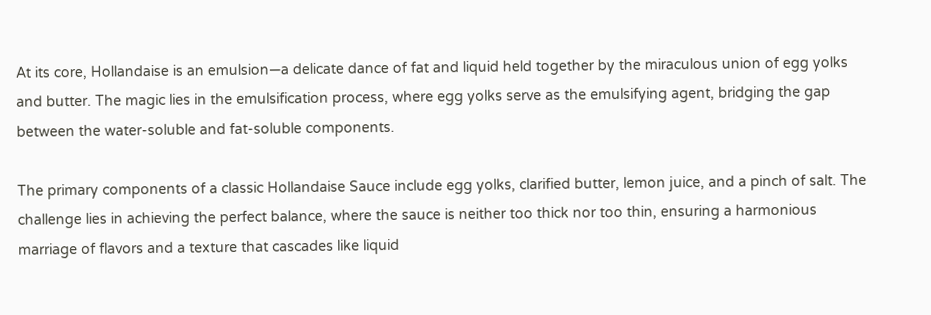At its core, Hollandaise is an emulsion—a delicate dance of fat and liquid held together by the miraculous union of egg yolks and butter. The magic lies in the emulsification process, where egg yolks serve as the emulsifying agent, bridging the gap between the water-soluble and fat-soluble components.

The primary components of a classic Hollandaise Sauce include egg yolks, clarified butter, lemon juice, and a pinch of salt. The challenge lies in achieving the perfect balance, where the sauce is neither too thick nor too thin, ensuring a harmonious marriage of flavors and a texture that cascades like liquid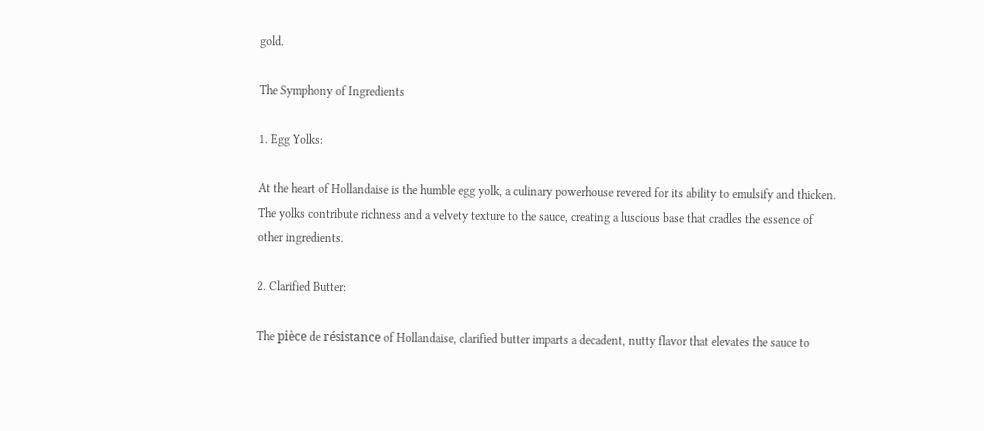gold.

The Symphony of Ingredients

1. Egg Yolks:

At the heart of Hollandaise is the humble egg yolk, a culinary powerhouse revered for its ability to emulsify and thicken. The yolks contribute richness and a velvety texture to the sauce, creating a luscious base that cradles the essence of other ingredients.

2. Clarified Butter:

The pièce de résistance of Hollandaise, clarified butter imparts a decadent, nutty flavor that elevates the sauce to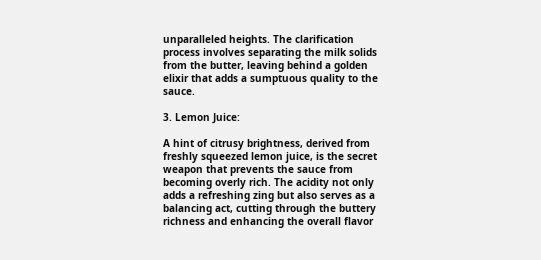unparalleled heights. The clarification process involves separating the milk solids from the butter, leaving behind a golden elixir that adds a sumptuous quality to the sauce.

3. Lemon Juice:

A hint of citrusy brightness, derived from freshly squeezed lemon juice, is the secret weapon that prevents the sauce from becoming overly rich. The acidity not only adds a refreshing zing but also serves as a balancing act, cutting through the buttery richness and enhancing the overall flavor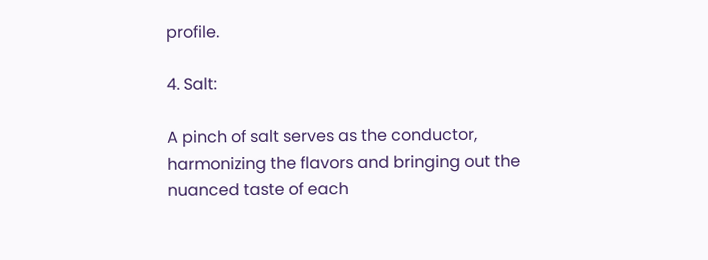profile.

4. Salt:

A pinch of salt serves as the conductor, harmonizing the flavors and bringing out the nuanced taste of each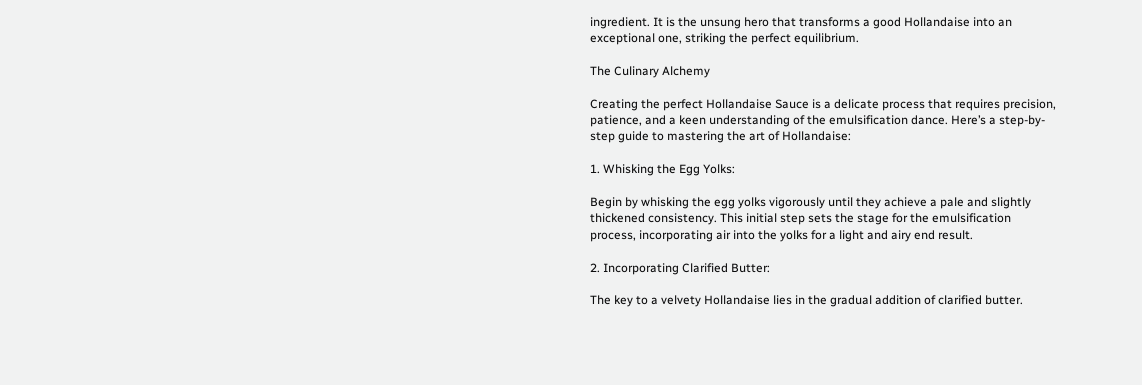ingredient. It is the unsung hero that transforms a good Hollandaise into an exceptional one, striking the perfect equilibrium.

The Culinary Alchemy

Creating the perfect Hollandaise Sauce is a delicate process that requires precision, patience, and a keen understanding of the emulsification dance. Here’s a step-by-step guide to mastering the art of Hollandaise:

1. Whisking the Egg Yolks:

Begin by whisking the egg yolks vigorously until they achieve a pale and slightly thickened consistency. This initial step sets the stage for the emulsification process, incorporating air into the yolks for a light and airy end result.

2. Incorporating Clarified Butter:

The key to a velvety Hollandaise lies in the gradual addition of clarified butter.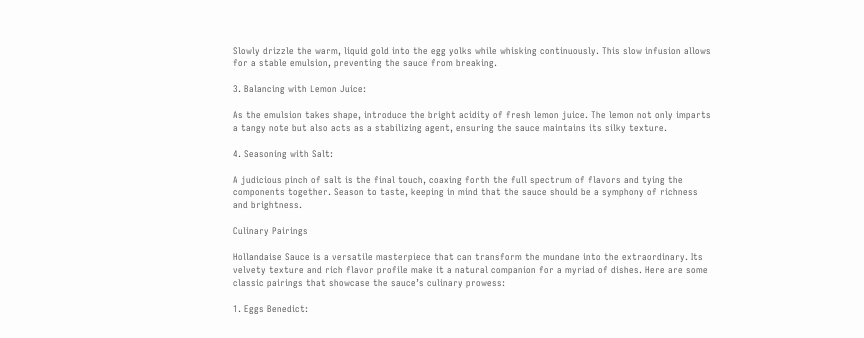Slowly drizzle the warm, liquid gold into the egg yolks while whisking continuously. This slow infusion allows for a stable emulsion, preventing the sauce from breaking.

3. Balancing with Lemon Juice:

As the emulsion takes shape, introduce the bright acidity of fresh lemon juice. The lemon not only imparts a tangy note but also acts as a stabilizing agent, ensuring the sauce maintains its silky texture.

4. Seasoning with Salt:

A judicious pinch of salt is the final touch, coaxing forth the full spectrum of flavors and tying the components together. Season to taste, keeping in mind that the sauce should be a symphony of richness and brightness.

Culinary Pairings

Hollandaise Sauce is a versatile masterpiece that can transform the mundane into the extraordinary. Its velvety texture and rich flavor profile make it a natural companion for a myriad of dishes. Here are some classic pairings that showcase the sauce’s culinary prowess:

1. Eggs Benedict: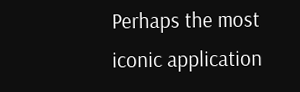Perhaps the most iconic application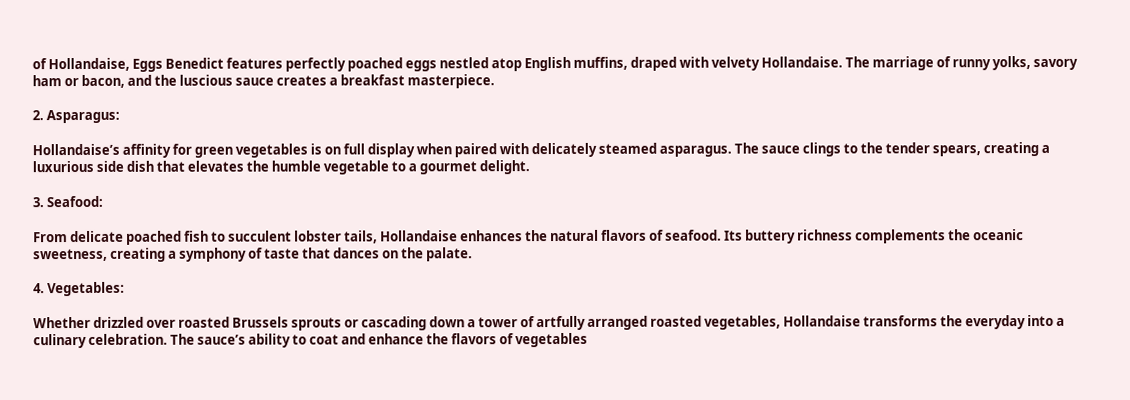of Hollandaise, Eggs Benedict features perfectly poached eggs nestled atop English muffins, draped with velvety Hollandaise. The marriage of runny yolks, savory ham or bacon, and the luscious sauce creates a breakfast masterpiece.

2. Asparagus:

Hollandaise’s affinity for green vegetables is on full display when paired with delicately steamed asparagus. The sauce clings to the tender spears, creating a luxurious side dish that elevates the humble vegetable to a gourmet delight.

3. Seafood:

From delicate poached fish to succulent lobster tails, Hollandaise enhances the natural flavors of seafood. Its buttery richness complements the oceanic sweetness, creating a symphony of taste that dances on the palate.

4. Vegetables:

Whether drizzled over roasted Brussels sprouts or cascading down a tower of artfully arranged roasted vegetables, Hollandaise transforms the everyday into a culinary celebration. The sauce’s ability to coat and enhance the flavors of vegetables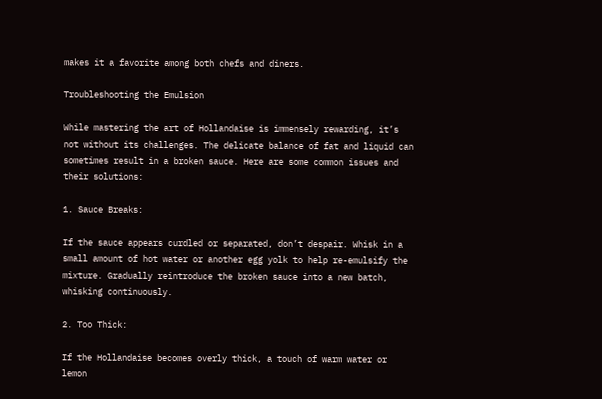makes it a favorite among both chefs and diners.

Troubleshooting the Emulsion

While mastering the art of Hollandaise is immensely rewarding, it’s not without its challenges. The delicate balance of fat and liquid can sometimes result in a broken sauce. Here are some common issues and their solutions:

1. Sauce Breaks:

If the sauce appears curdled or separated, don’t despair. Whisk in a small amount of hot water or another egg yolk to help re-emulsify the mixture. Gradually reintroduce the broken sauce into a new batch, whisking continuously.

2. Too Thick:

If the Hollandaise becomes overly thick, a touch of warm water or lemon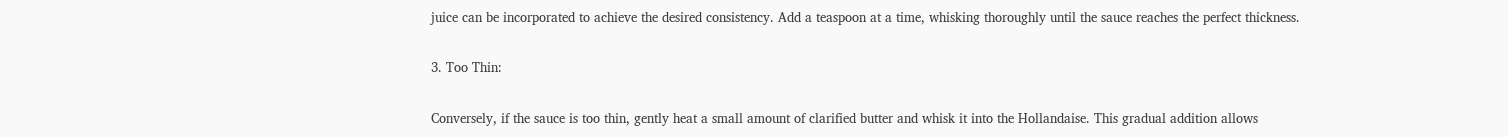juice can be incorporated to achieve the desired consistency. Add a teaspoon at a time, whisking thoroughly until the sauce reaches the perfect thickness.

3. Too Thin:

Conversely, if the sauce is too thin, gently heat a small amount of clarified butter and whisk it into the Hollandaise. This gradual addition allows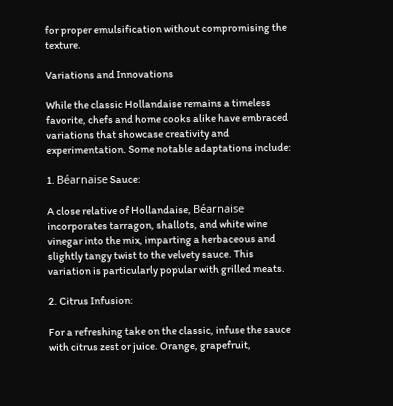for proper emulsification without compromising the texture.

Variations and Innovations

While the classic Hollandaise remains a timeless favorite, chefs and home cooks alike have embraced variations that showcase creativity and experimentation. Some notable adaptations include:

1. Béarnaise Sauce:

A close relative of Hollandaise, Béarnaise incorporates tarragon, shallots, and white wine vinegar into the mix, imparting a herbaceous and slightly tangy twist to the velvety sauce. This variation is particularly popular with grilled meats.

2. Citrus Infusion:

For a refreshing take on the classic, infuse the sauce with citrus zest or juice. Orange, grapefruit,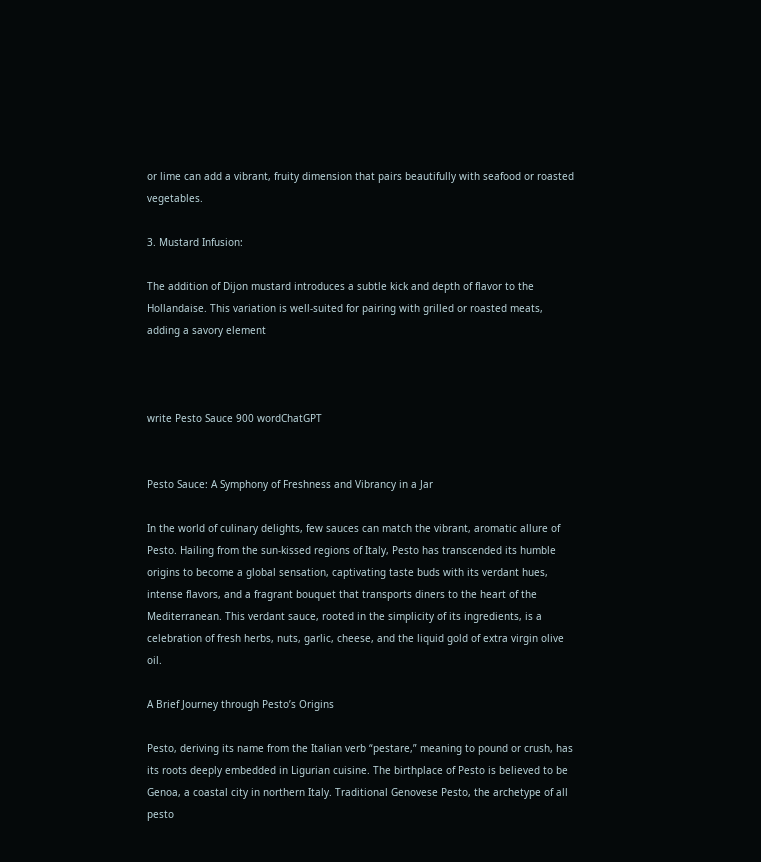or lime can add a vibrant, fruity dimension that pairs beautifully with seafood or roasted vegetables.

3. Mustard Infusion:

The addition of Dijon mustard introduces a subtle kick and depth of flavor to the Hollandaise. This variation is well-suited for pairing with grilled or roasted meats, adding a savory element



write Pesto Sauce 900 wordChatGPT


Pesto Sauce: A Symphony of Freshness and Vibrancy in a Jar

In the world of culinary delights, few sauces can match the vibrant, aromatic allure of Pesto. Hailing from the sun-kissed regions of Italy, Pesto has transcended its humble origins to become a global sensation, captivating taste buds with its verdant hues, intense flavors, and a fragrant bouquet that transports diners to the heart of the Mediterranean. This verdant sauce, rooted in the simplicity of its ingredients, is a celebration of fresh herbs, nuts, garlic, cheese, and the liquid gold of extra virgin olive oil.

A Brief Journey through Pesto’s Origins

Pesto, deriving its name from the Italian verb “pestare,” meaning to pound or crush, has its roots deeply embedded in Ligurian cuisine. The birthplace of Pesto is believed to be Genoa, a coastal city in northern Italy. Traditional Genovese Pesto, the archetype of all pesto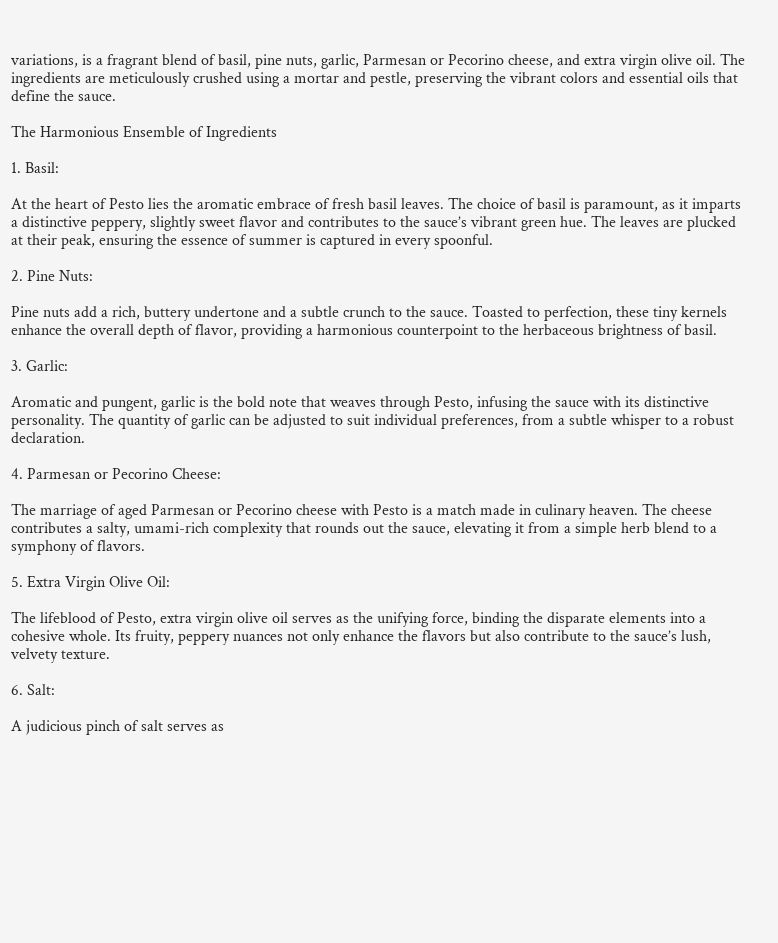variations, is a fragrant blend of basil, pine nuts, garlic, Parmesan or Pecorino cheese, and extra virgin olive oil. The ingredients are meticulously crushed using a mortar and pestle, preserving the vibrant colors and essential oils that define the sauce.

The Harmonious Ensemble of Ingredients

1. Basil:

At the heart of Pesto lies the aromatic embrace of fresh basil leaves. The choice of basil is paramount, as it imparts a distinctive peppery, slightly sweet flavor and contributes to the sauce’s vibrant green hue. The leaves are plucked at their peak, ensuring the essence of summer is captured in every spoonful.

2. Pine Nuts:

Pine nuts add a rich, buttery undertone and a subtle crunch to the sauce. Toasted to perfection, these tiny kernels enhance the overall depth of flavor, providing a harmonious counterpoint to the herbaceous brightness of basil.

3. Garlic:

Aromatic and pungent, garlic is the bold note that weaves through Pesto, infusing the sauce with its distinctive personality. The quantity of garlic can be adjusted to suit individual preferences, from a subtle whisper to a robust declaration.

4. Parmesan or Pecorino Cheese:

The marriage of aged Parmesan or Pecorino cheese with Pesto is a match made in culinary heaven. The cheese contributes a salty, umami-rich complexity that rounds out the sauce, elevating it from a simple herb blend to a symphony of flavors.

5. Extra Virgin Olive Oil:

The lifeblood of Pesto, extra virgin olive oil serves as the unifying force, binding the disparate elements into a cohesive whole. Its fruity, peppery nuances not only enhance the flavors but also contribute to the sauce’s lush, velvety texture.

6. Salt:

A judicious pinch of salt serves as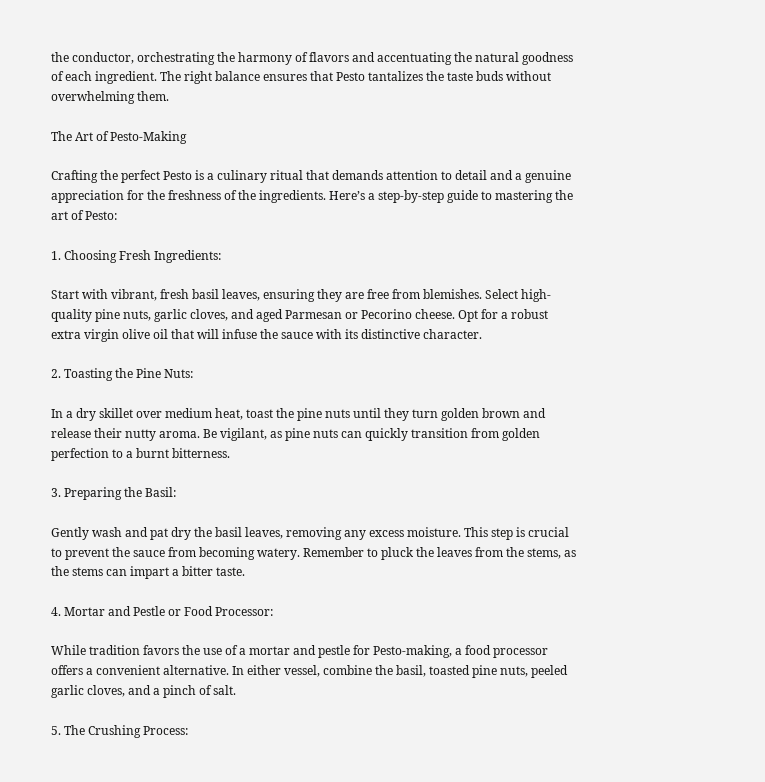the conductor, orchestrating the harmony of flavors and accentuating the natural goodness of each ingredient. The right balance ensures that Pesto tantalizes the taste buds without overwhelming them.

The Art of Pesto-Making

Crafting the perfect Pesto is a culinary ritual that demands attention to detail and a genuine appreciation for the freshness of the ingredients. Here’s a step-by-step guide to mastering the art of Pesto:

1. Choosing Fresh Ingredients:

Start with vibrant, fresh basil leaves, ensuring they are free from blemishes. Select high-quality pine nuts, garlic cloves, and aged Parmesan or Pecorino cheese. Opt for a robust extra virgin olive oil that will infuse the sauce with its distinctive character.

2. Toasting the Pine Nuts:

In a dry skillet over medium heat, toast the pine nuts until they turn golden brown and release their nutty aroma. Be vigilant, as pine nuts can quickly transition from golden perfection to a burnt bitterness.

3. Preparing the Basil:

Gently wash and pat dry the basil leaves, removing any excess moisture. This step is crucial to prevent the sauce from becoming watery. Remember to pluck the leaves from the stems, as the stems can impart a bitter taste.

4. Mortar and Pestle or Food Processor:

While tradition favors the use of a mortar and pestle for Pesto-making, a food processor offers a convenient alternative. In either vessel, combine the basil, toasted pine nuts, peeled garlic cloves, and a pinch of salt.

5. The Crushing Process: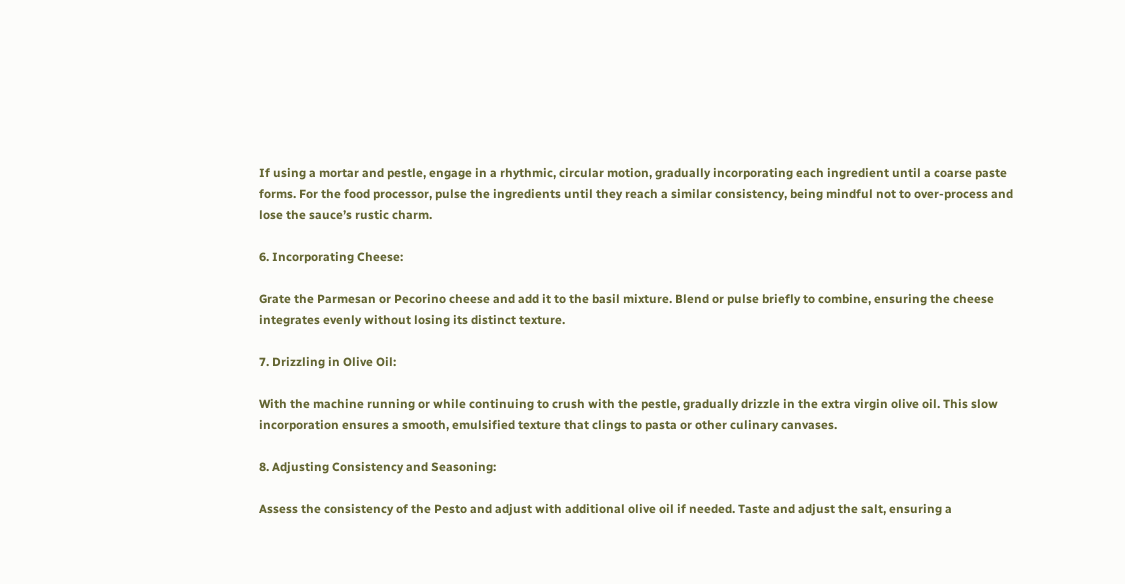If using a mortar and pestle, engage in a rhythmic, circular motion, gradually incorporating each ingredient until a coarse paste forms. For the food processor, pulse the ingredients until they reach a similar consistency, being mindful not to over-process and lose the sauce’s rustic charm.

6. Incorporating Cheese:

Grate the Parmesan or Pecorino cheese and add it to the basil mixture. Blend or pulse briefly to combine, ensuring the cheese integrates evenly without losing its distinct texture.

7. Drizzling in Olive Oil:

With the machine running or while continuing to crush with the pestle, gradually drizzle in the extra virgin olive oil. This slow incorporation ensures a smooth, emulsified texture that clings to pasta or other culinary canvases.

8. Adjusting Consistency and Seasoning:

Assess the consistency of the Pesto and adjust with additional olive oil if needed. Taste and adjust the salt, ensuring a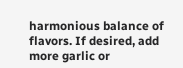harmonious balance of flavors. If desired, add more garlic or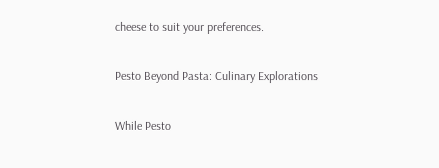cheese to suit your preferences.

Pesto Beyond Pasta: Culinary Explorations

While Pesto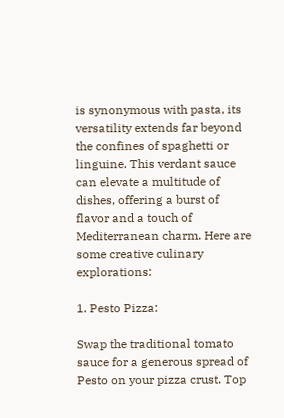is synonymous with pasta, its versatility extends far beyond the confines of spaghetti or linguine. This verdant sauce can elevate a multitude of dishes, offering a burst of flavor and a touch of Mediterranean charm. Here are some creative culinary explorations:

1. Pesto Pizza:

Swap the traditional tomato sauce for a generous spread of Pesto on your pizza crust. Top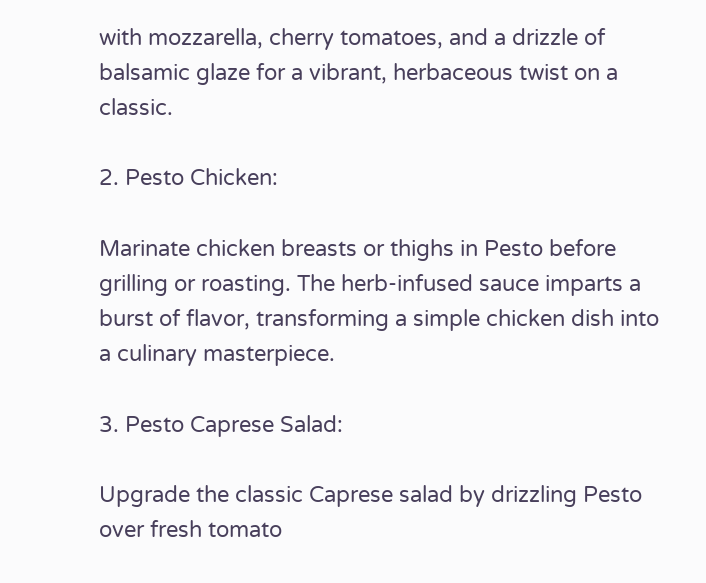with mozzarella, cherry tomatoes, and a drizzle of balsamic glaze for a vibrant, herbaceous twist on a classic.

2. Pesto Chicken:

Marinate chicken breasts or thighs in Pesto before grilling or roasting. The herb-infused sauce imparts a burst of flavor, transforming a simple chicken dish into a culinary masterpiece.

3. Pesto Caprese Salad:

Upgrade the classic Caprese salad by drizzling Pesto over fresh tomato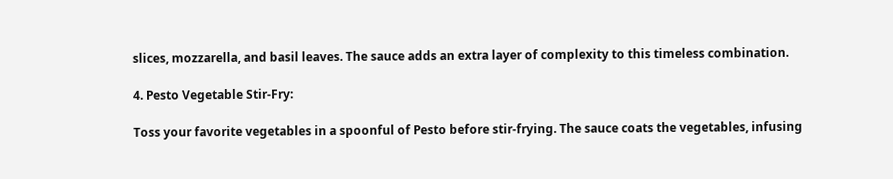slices, mozzarella, and basil leaves. The sauce adds an extra layer of complexity to this timeless combination.

4. Pesto Vegetable Stir-Fry:

Toss your favorite vegetables in a spoonful of Pesto before stir-frying. The sauce coats the vegetables, infusing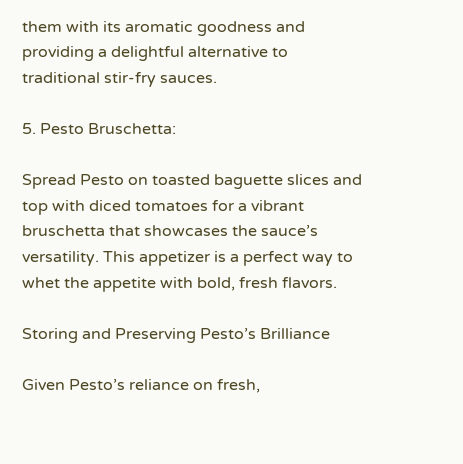them with its aromatic goodness and providing a delightful alternative to traditional stir-fry sauces.

5. Pesto Bruschetta:

Spread Pesto on toasted baguette slices and top with diced tomatoes for a vibrant bruschetta that showcases the sauce’s versatility. This appetizer is a perfect way to whet the appetite with bold, fresh flavors.

Storing and Preserving Pesto’s Brilliance

Given Pesto’s reliance on fresh,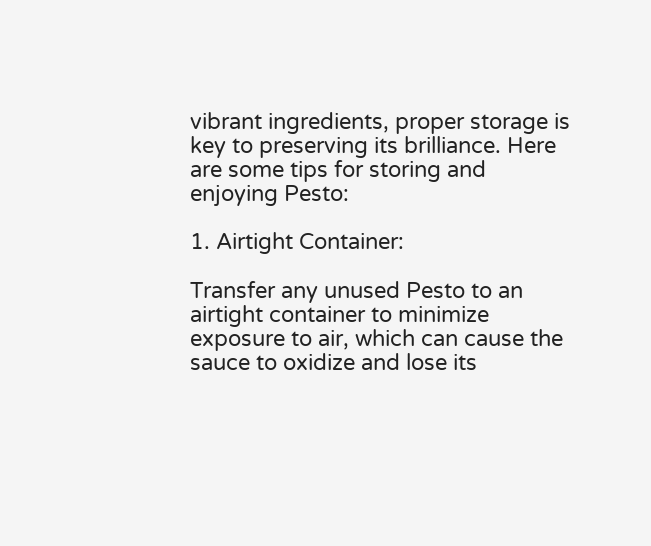vibrant ingredients, proper storage is key to preserving its brilliance. Here are some tips for storing and enjoying Pesto:

1. Airtight Container:

Transfer any unused Pesto to an airtight container to minimize exposure to air, which can cause the sauce to oxidize and lose its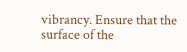vibrancy. Ensure that the surface of the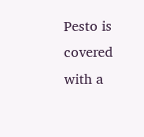Pesto is covered with a